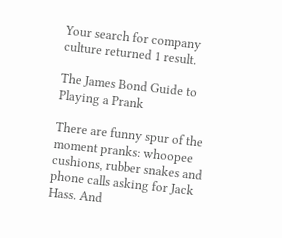Your search for company culture returned 1 result.

The James Bond Guide to Playing a Prank

There are funny spur of the moment pranks: whoopee cushions, rubber snakes and phone calls asking for Jack Hass. And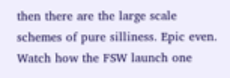then there are the large scale schemes of pure silliness. Epic even.  Watch how the FSW launch one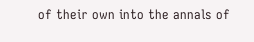of their own into the annals of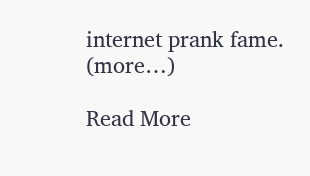internet prank fame. (more…)

Read More